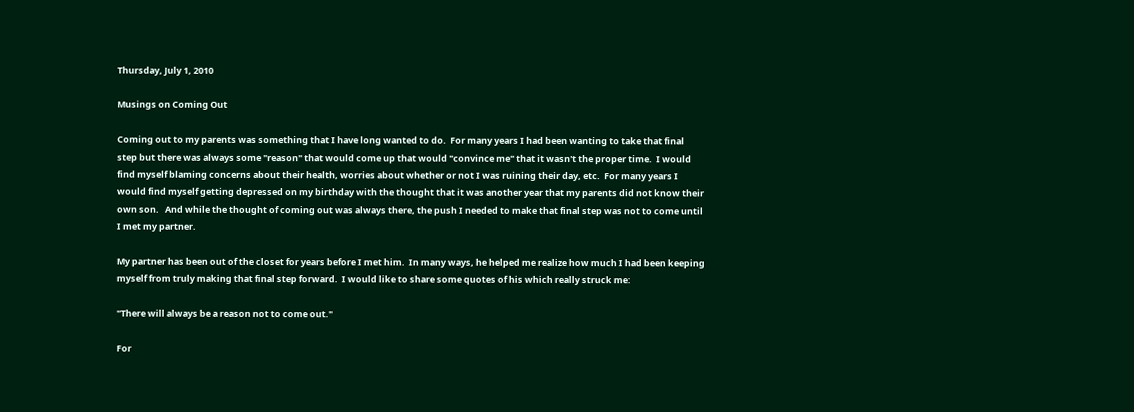Thursday, July 1, 2010

Musings on Coming Out

Coming out to my parents was something that I have long wanted to do.  For many years I had been wanting to take that final step but there was always some "reason" that would come up that would "convince me" that it wasn't the proper time.  I would find myself blaming concerns about their health, worries about whether or not I was ruining their day, etc.  For many years I would find myself getting depressed on my birthday with the thought that it was another year that my parents did not know their own son.   And while the thought of coming out was always there, the push I needed to make that final step was not to come until I met my partner.

My partner has been out of the closet for years before I met him.  In many ways, he helped me realize how much I had been keeping myself from truly making that final step forward.  I would like to share some quotes of his which really struck me:

"There will always be a reason not to come out."

For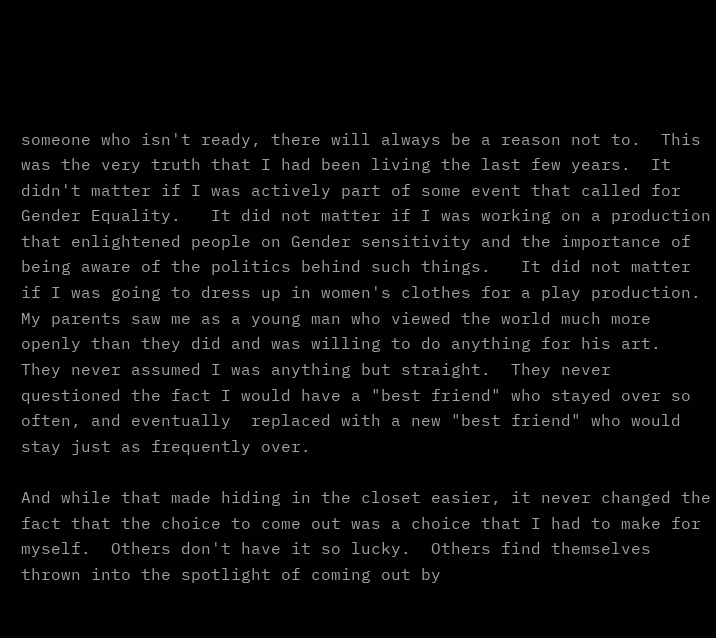someone who isn't ready, there will always be a reason not to.  This was the very truth that I had been living the last few years.  It didn't matter if I was actively part of some event that called for Gender Equality.   It did not matter if I was working on a production that enlightened people on Gender sensitivity and the importance of being aware of the politics behind such things.   It did not matter if I was going to dress up in women's clothes for a play production.  My parents saw me as a young man who viewed the world much more openly than they did and was willing to do anything for his art.    They never assumed I was anything but straight.  They never questioned the fact I would have a "best friend" who stayed over so often, and eventually  replaced with a new "best friend" who would stay just as frequently over.

And while that made hiding in the closet easier, it never changed the fact that the choice to come out was a choice that I had to make for myself.  Others don't have it so lucky.  Others find themselves thrown into the spotlight of coming out by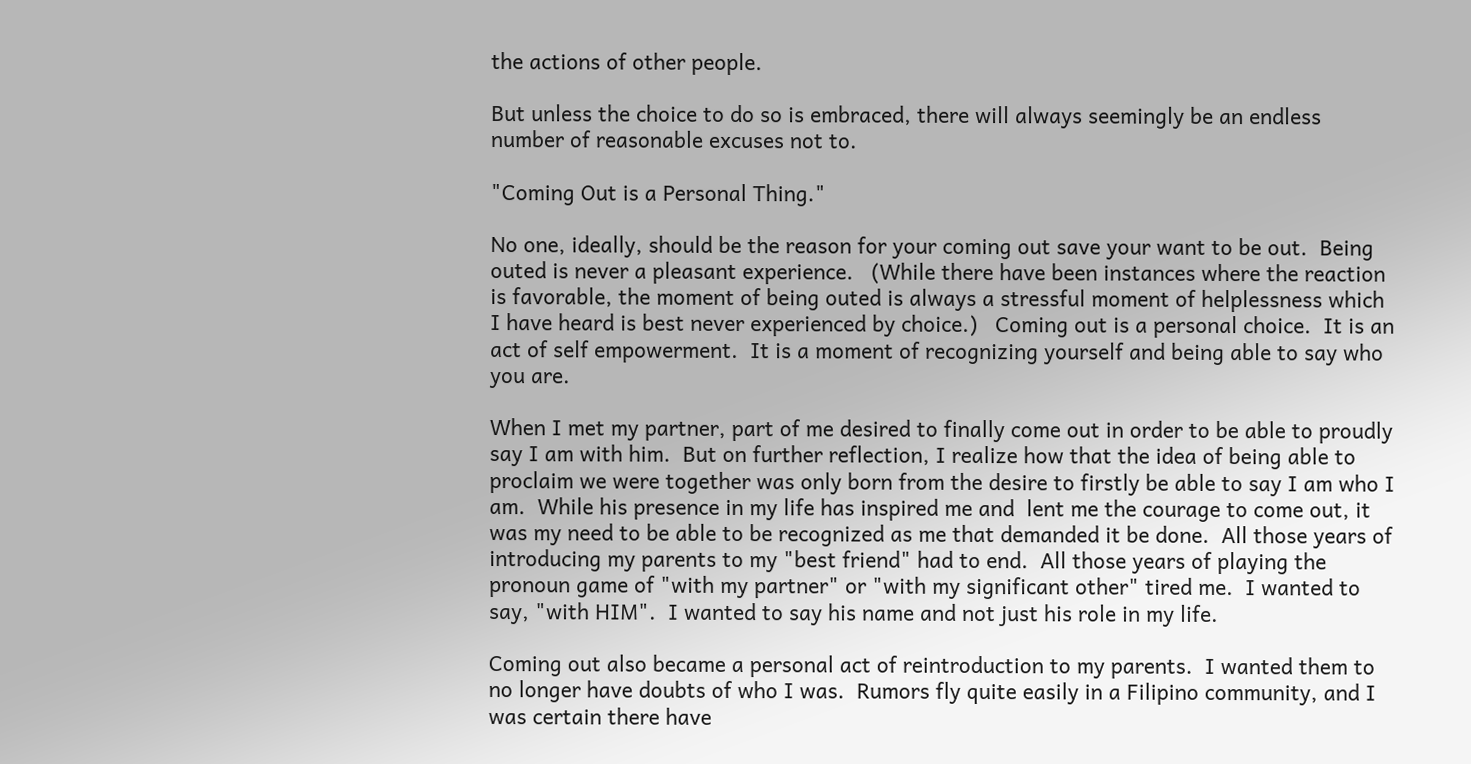the actions of other people.

But unless the choice to do so is embraced, there will always seemingly be an endless number of reasonable excuses not to.

"Coming Out is a Personal Thing."

No one, ideally, should be the reason for your coming out save your want to be out.  Being outed is never a pleasant experience.   (While there have been instances where the reaction is favorable, the moment of being outed is always a stressful moment of helplessness which I have heard is best never experienced by choice.)   Coming out is a personal choice.  It is an act of self empowerment.  It is a moment of recognizing yourself and being able to say who you are.

When I met my partner, part of me desired to finally come out in order to be able to proudly say I am with him.  But on further reflection, I realize how that the idea of being able to proclaim we were together was only born from the desire to firstly be able to say I am who I am.  While his presence in my life has inspired me and  lent me the courage to come out, it was my need to be able to be recognized as me that demanded it be done.  All those years of introducing my parents to my "best friend" had to end.  All those years of playing the pronoun game of "with my partner" or "with my significant other" tired me.  I wanted to say, "with HIM".  I wanted to say his name and not just his role in my life.

Coming out also became a personal act of reintroduction to my parents.  I wanted them to no longer have doubts of who I was.  Rumors fly quite easily in a Filipino community, and I was certain there have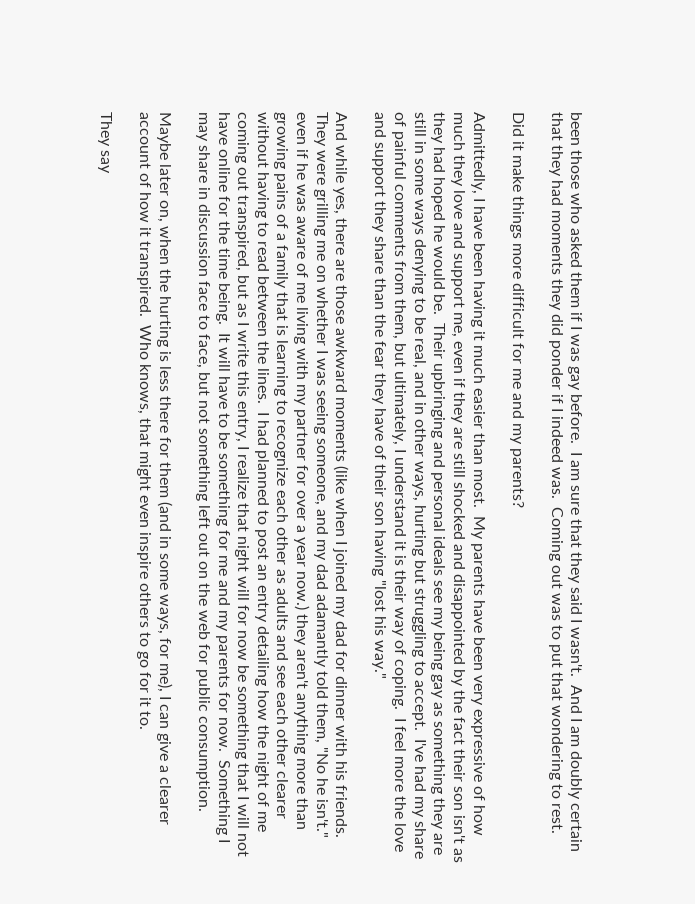been those who asked them if I was gay before.  I am sure that they said I wasn't.  And I am doubly certain that they had moments they did ponder if I indeed was.  Coming out was to put that wondering to rest.

Did it make things more difficult for me and my parents?

Admittedly, I have been having it much easier than most.  My parents have been very expressive of how much they love and support me, even if they are still shocked and disappointed by the fact their son isn't as they had hoped he would be.  Their upbringing and personal ideals see my being gay as something they are still in some ways denying to be real, and in other ways, hurting but struggling to accept.  I've had my share of painful comments from them, but ultimately, I understand it is their way of coping.  I feel more the love and support they share than the fear they have of their son having "lost his way."

And while yes, there are those awkward moments (like when I joined my dad for dinner with his friends.  They were grilling me on whether I was seeing someone, and my dad adamantly told them, "No he isn't." even if he was aware of me living with my partner for over a year now.) they aren't anything more than growing pains of a family that is learning to recognize each other as adults and see each other clearer without having to read between the lines.  I had planned to post an entry detailing how the night of me coming out transpired, but as I write this entry, I realize that night will for now be something that I will not have online for the time being.  It will have to be something for me and my parents for now.  Something I may share in discussion face to face, but not something left out on the web for public consumption.

Maybe later on, when the hurting is less there for them (and in some ways, for me), I can give a clearer account of how it transpired.  Who knows, that might even inspire others to go for it to.

They say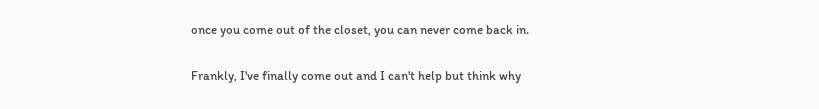once you come out of the closet, you can never come back in.

Frankly, I've finally come out and I can't help but think why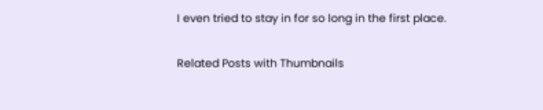I even tried to stay in for so long in the first place.

Related Posts with Thumbnails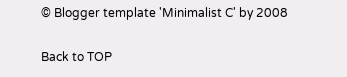© Blogger template 'Minimalist C' by 2008

Back to TOP